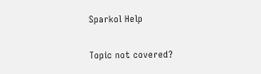Sparkol Help

Topic not covered?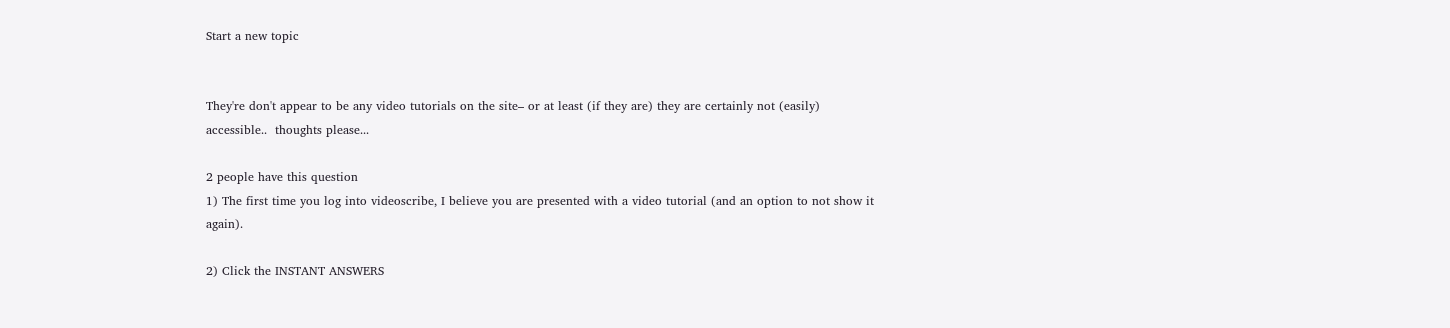Start a new topic


They're don't appear to be any video tutorials on the site– or at least (if they are) they are certainly not (easily) accessible..  thoughts please...

2 people have this question
1) The first time you log into videoscribe, I believe you are presented with a video tutorial (and an option to not show it again).

2) Click the INSTANT ANSWERS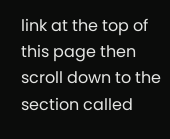link at the top of this page then scroll down to the section called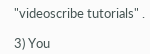"videoscribe tutorials" .

3) You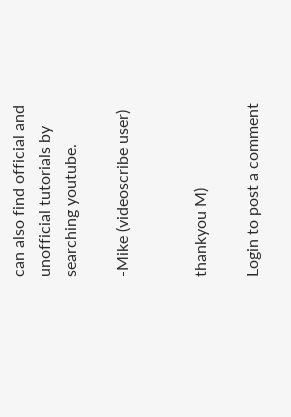can also find official and unofficial tutorials by searching youtube.

-Mike (videoscribe user)


thankyou M)

Login to post a comment